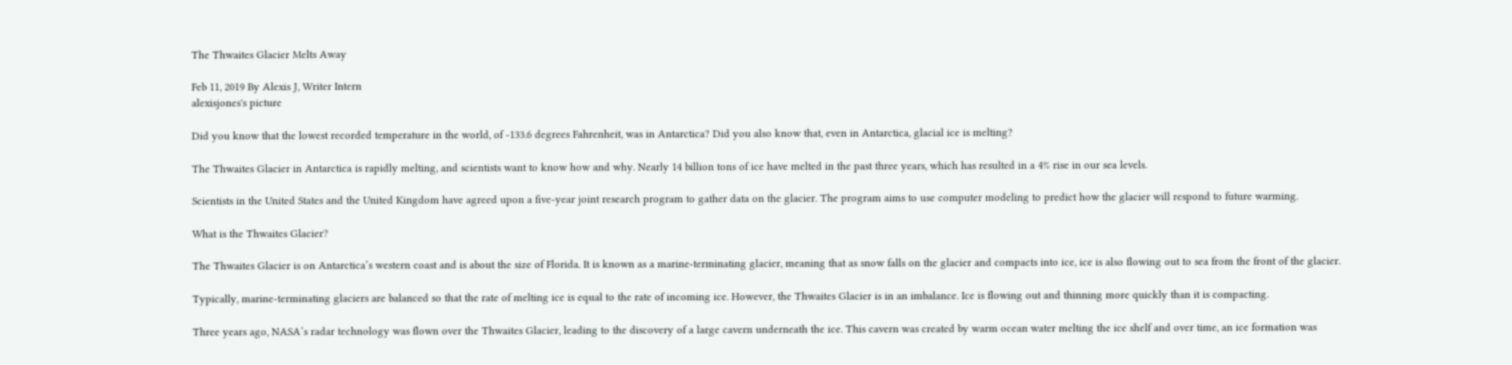The Thwaites Glacier Melts Away

Feb 11, 2019 By Alexis J, Writer Intern
alexisjones's picture

Did you know that the lowest recorded temperature in the world, of -133.6 degrees Fahrenheit, was in Antarctica? Did you also know that, even in Antarctica, glacial ice is melting?

The Thwaites Glacier in Antarctica is rapidly melting, and scientists want to know how and why. Nearly 14 billion tons of ice have melted in the past three years, which has resulted in a 4% rise in our sea levels.

Scientists in the United States and the United Kingdom have agreed upon a five-year joint research program to gather data on the glacier. The program aims to use computer modeling to predict how the glacier will respond to future warming.

What is the Thwaites Glacier?

The Thwaites Glacier is on Antarctica’s western coast and is about the size of Florida. It is known as a marine-terminating glacier, meaning that as snow falls on the glacier and compacts into ice, ice is also flowing out to sea from the front of the glacier.

Typically, marine-terminating glaciers are balanced so that the rate of melting ice is equal to the rate of incoming ice. However, the Thwaites Glacier is in an imbalance. Ice is flowing out and thinning more quickly than it is compacting.

Three years ago, NASA’s radar technology was flown over the Thwaites Glacier, leading to the discovery of a large cavern underneath the ice. This cavern was created by warm ocean water melting the ice shelf and over time, an ice formation was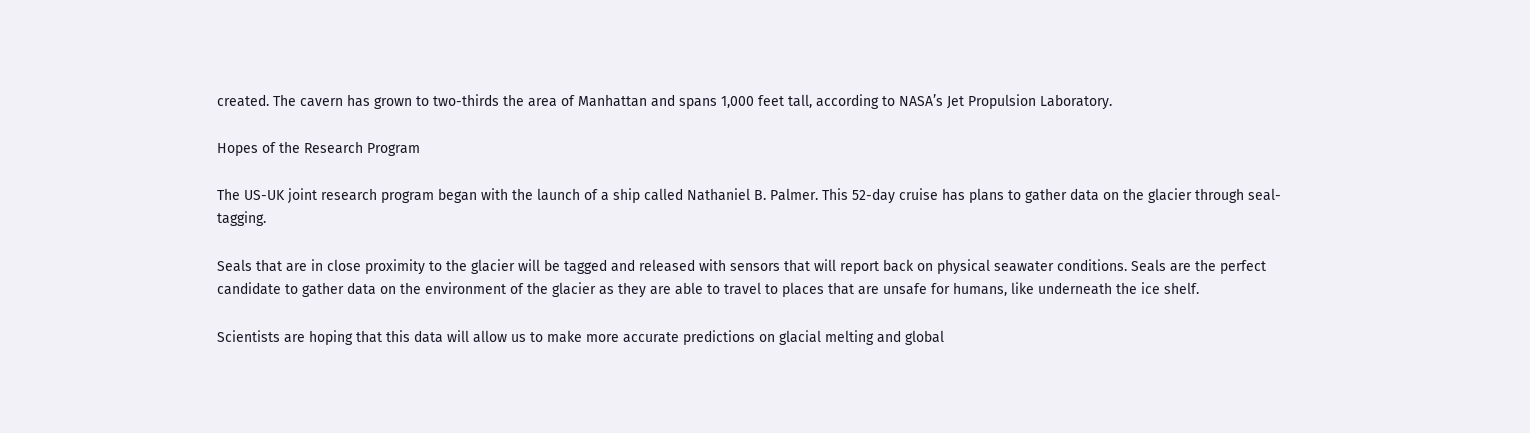created. The cavern has grown to two-thirds the area of Manhattan and spans 1,000 feet tall, according to NASA’s Jet Propulsion Laboratory.

Hopes of the Research Program

The US-UK joint research program began with the launch of a ship called Nathaniel B. Palmer. This 52-day cruise has plans to gather data on the glacier through seal-tagging.

Seals that are in close proximity to the glacier will be tagged and released with sensors that will report back on physical seawater conditions. Seals are the perfect candidate to gather data on the environment of the glacier as they are able to travel to places that are unsafe for humans, like underneath the ice shelf.

Scientists are hoping that this data will allow us to make more accurate predictions on glacial melting and global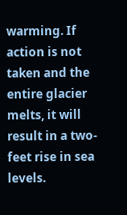warming. If action is not taken and the entire glacier melts, it will result in a two-feet rise in sea levels.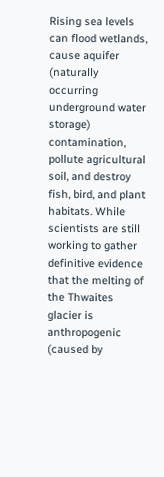Rising sea levels can flood wetlands, cause aquifer (naturally occurring underground water storage) contamination, pollute agricultural soil, and destroy fish, bird, and plant habitats. While scientists are still working to gather definitive evidence that the melting of the Thwaites glacier is anthropogenic (caused by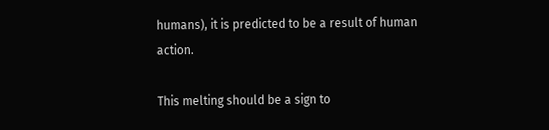humans), it is predicted to be a result of human action.

This melting should be a sign to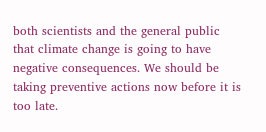both scientists and the general public that climate change is going to have negative consequences. We should be taking preventive actions now before it is too late.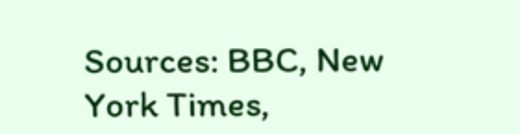Sources: BBC, New York Times,